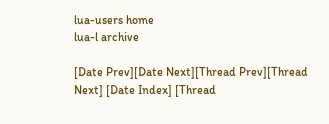lua-users home
lua-l archive

[Date Prev][Date Next][Thread Prev][Thread Next] [Date Index] [Thread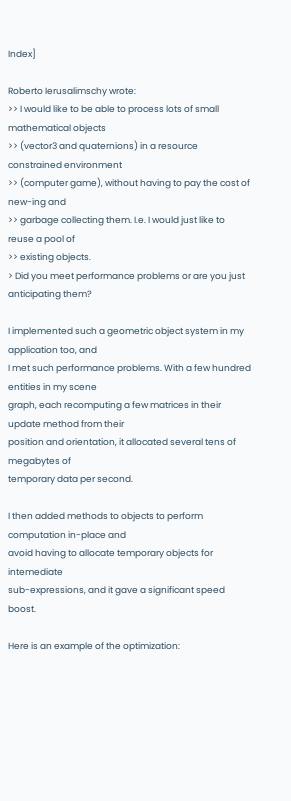Index]

Roberto Ierusalimschy wrote:
>> I would like to be able to process lots of small mathematical objects
>> (vector3 and quaternions) in a resource constrained environment
>> (computer game), without having to pay the cost of new-ing and
>> garbage collecting them. I.e. I would just like to reuse a pool of
>> existing objects.
> Did you meet performance problems or are you just anticipating them?

I implemented such a geometric object system in my application too, and
I met such performance problems. With a few hundred entities in my scene
graph, each recomputing a few matrices in their update method from their
position and orientation, it allocated several tens of megabytes of
temporary data per second.

I then added methods to objects to perform computation in-place and
avoid having to allocate temporary objects for intemediate
sub-expressions, and it gave a significant speed boost.

Here is an example of the optimization: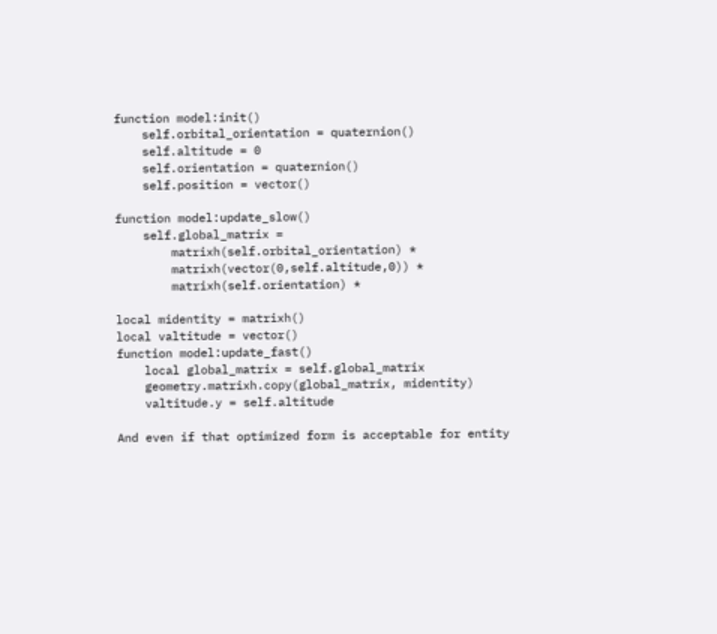function model:init()
    self.orbital_orientation = quaternion()
    self.altitude = 0
    self.orientation = quaternion()
    self.position = vector()

function model:update_slow()
    self.global_matrix =
        matrixh(self.orbital_orientation) *
        matrixh(vector(0,self.altitude,0)) *
        matrixh(self.orientation) *

local midentity = matrixh()
local valtitude = vector()
function model:update_fast()
    local global_matrix = self.global_matrix
    geometry.matrixh.copy(global_matrix, midentity)
    valtitude.y = self.altitude

And even if that optimized form is acceptable for entity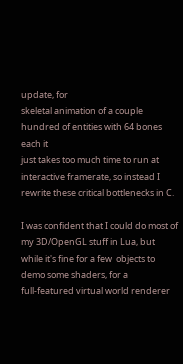update, for
skeletal animation of a couple hundred of entities with 64 bones each it
just takes too much time to run at interactive framerate, so instead I
rewrite these critical bottlenecks in C.

I was confident that I could do most of my 3D/OpenGL stuff in Lua, but
while it's fine for a few  objects to demo some shaders, for a
full-featured virtual world renderer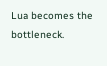Lua becomes the bottleneck.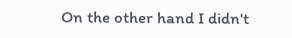On the other hand I didn't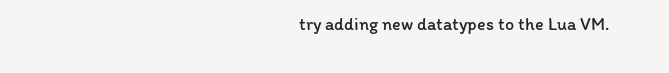try adding new datatypes to the Lua VM.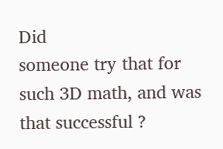Did
someone try that for such 3D math, and was that successful ?